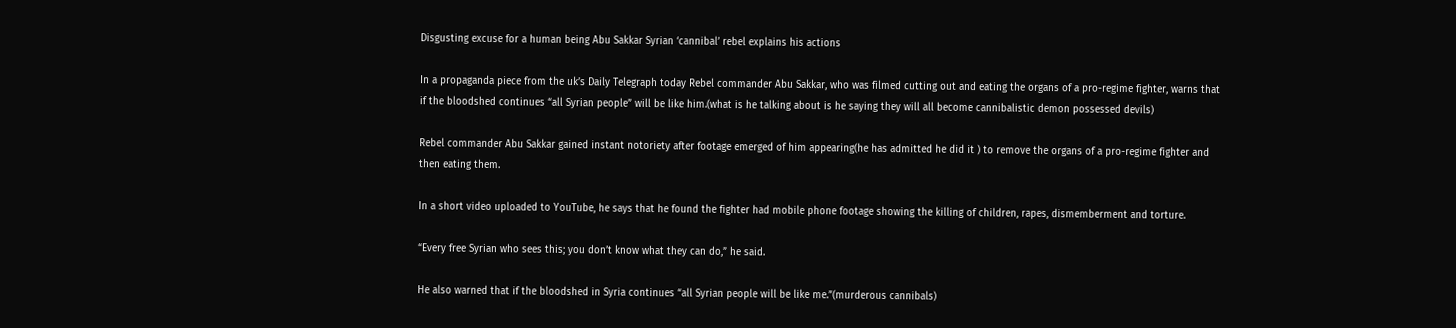Disgusting excuse for a human being Abu Sakkar Syrian ‘cannibal’ rebel explains his actions

In a propaganda piece from the uk’s Daily Telegraph today Rebel commander Abu Sakkar, who was filmed cutting out and eating the organs of a pro-regime fighter, warns that if the bloodshed continues “all Syrian people” will be like him.(what is he talking about is he saying they will all become cannibalistic demon possessed devils)

Rebel commander Abu Sakkar gained instant notoriety after footage emerged of him appearing(he has admitted he did it ) to remove the organs of a pro-regime fighter and then eating them.

In a short video uploaded to YouTube, he says that he found the fighter had mobile phone footage showing the killing of children, rapes, dismemberment and torture.

“Every free Syrian who sees this; you don’t know what they can do,” he said.

He also warned that if the bloodshed in Syria continues “all Syrian people will be like me.”(murderous cannibals)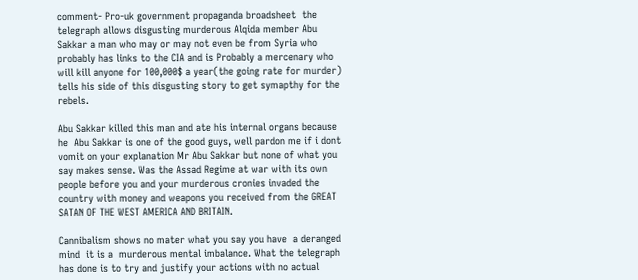comment- Pro-uk government propaganda broadsheet  the telegraph allows disgusting murderous Alqida member Abu Sakkar a man who may or may not even be from Syria who probably has links to the CIA and is Probably a mercenary who will kill anyone for 100,000$ a year(the going rate for murder) tells his side of this disgusting story to get symapthy for the rebels.

Abu Sakkar killed this man and ate his internal organs because he  Abu Sakkar is one of the good guys, well pardon me if i dont vomit on your explanation Mr Abu Sakkar but none of what you say makes sense. Was the Assad Regime at war with its own people before you and your murderous cronies invaded the country with money and weapons you received from the GREAT SATAN OF THE WEST AMERICA AND BRITAIN.

Cannibalism shows no mater what you say you have  a deranged mind  it is a  murderous mental imbalance. What the telegraph has done is to try and justify your actions with no actual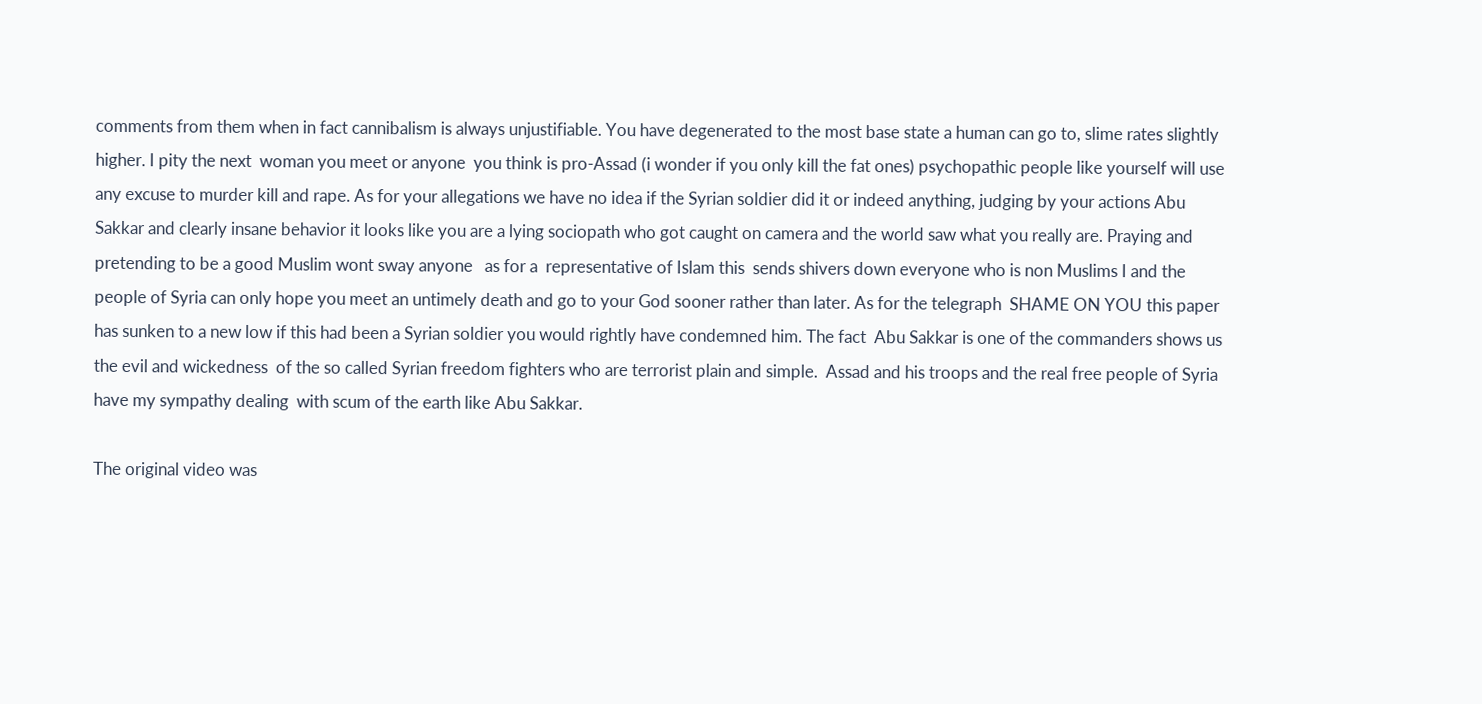comments from them when in fact cannibalism is always unjustifiable. You have degenerated to the most base state a human can go to, slime rates slightly higher. I pity the next  woman you meet or anyone  you think is pro-Assad (i wonder if you only kill the fat ones) psychopathic people like yourself will use any excuse to murder kill and rape. As for your allegations we have no idea if the Syrian soldier did it or indeed anything, judging by your actions Abu Sakkar and clearly insane behavior it looks like you are a lying sociopath who got caught on camera and the world saw what you really are. Praying and pretending to be a good Muslim wont sway anyone   as for a  representative of Islam this  sends shivers down everyone who is non Muslims I and the people of Syria can only hope you meet an untimely death and go to your God sooner rather than later. As for the telegraph  SHAME ON YOU this paper has sunken to a new low if this had been a Syrian soldier you would rightly have condemned him. The fact  Abu Sakkar is one of the commanders shows us  the evil and wickedness  of the so called Syrian freedom fighters who are terrorist plain and simple.  Assad and his troops and the real free people of Syria  have my sympathy dealing  with scum of the earth like Abu Sakkar.

The original video was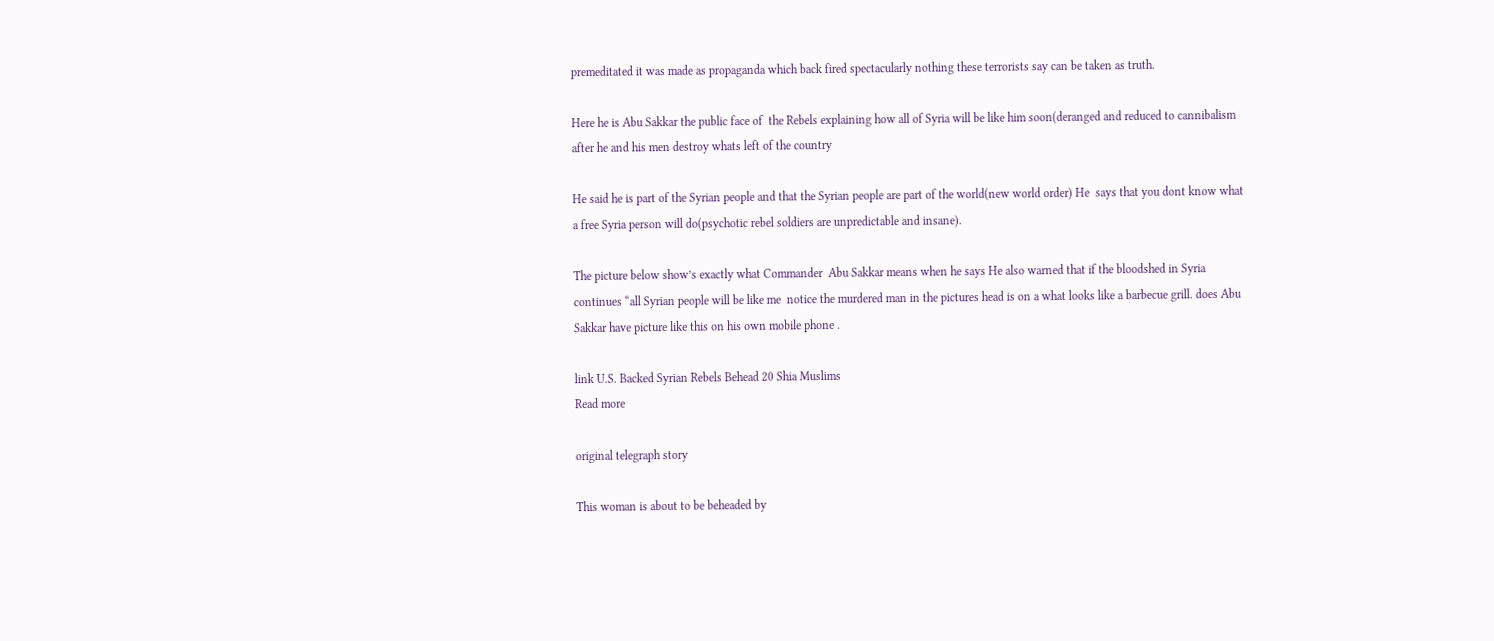premeditated it was made as propaganda which back fired spectacularly nothing these terrorists say can be taken as truth.

Here he is Abu Sakkar the public face of  the Rebels explaining how all of Syria will be like him soon(deranged and reduced to cannibalism after he and his men destroy whats left of the country

He said he is part of the Syrian people and that the Syrian people are part of the world(new world order) He  says that you dont know what a free Syria person will do(psychotic rebel soldiers are unpredictable and insane).

The picture below show’s exactly what Commander  Abu Sakkar means when he says He also warned that if the bloodshed in Syria continues “all Syrian people will be like me  notice the murdered man in the pictures head is on a what looks like a barbecue grill. does Abu Sakkar have picture like this on his own mobile phone .

link U.S. Backed Syrian Rebels Behead 20 Shia Muslims
Read more

original telegraph story

This woman is about to be beheaded by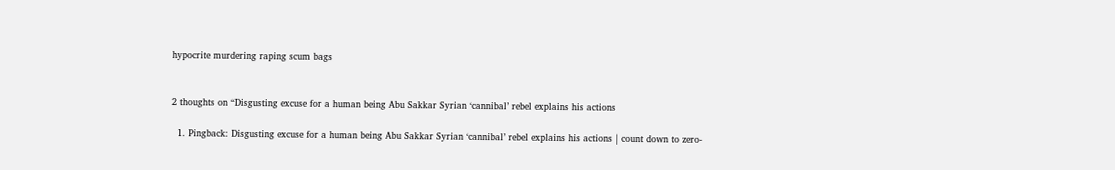hypocrite murdering raping scum bags


2 thoughts on “Disgusting excuse for a human being Abu Sakkar Syrian ‘cannibal’ rebel explains his actions

  1. Pingback: Disgusting excuse for a human being Abu Sakkar Syrian ‘cannibal’ rebel explains his actions | count down to zero-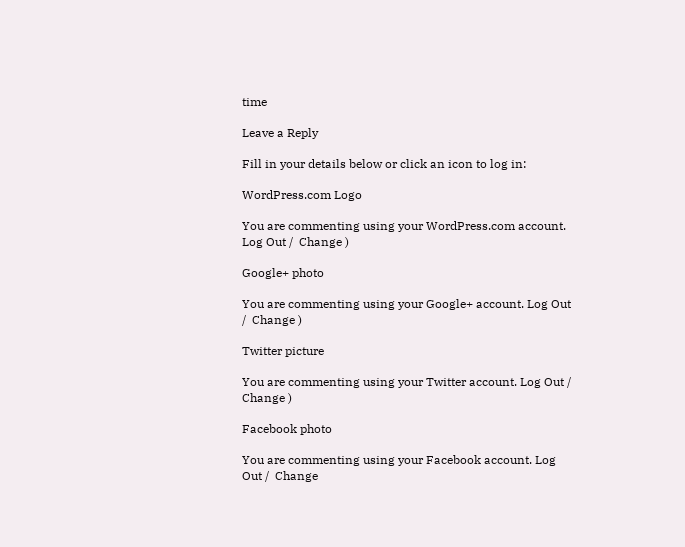time

Leave a Reply

Fill in your details below or click an icon to log in:

WordPress.com Logo

You are commenting using your WordPress.com account. Log Out /  Change )

Google+ photo

You are commenting using your Google+ account. Log Out /  Change )

Twitter picture

You are commenting using your Twitter account. Log Out /  Change )

Facebook photo

You are commenting using your Facebook account. Log Out /  Change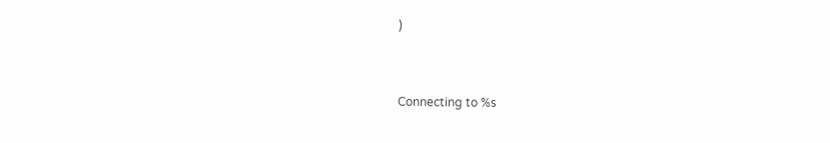)


Connecting to %s